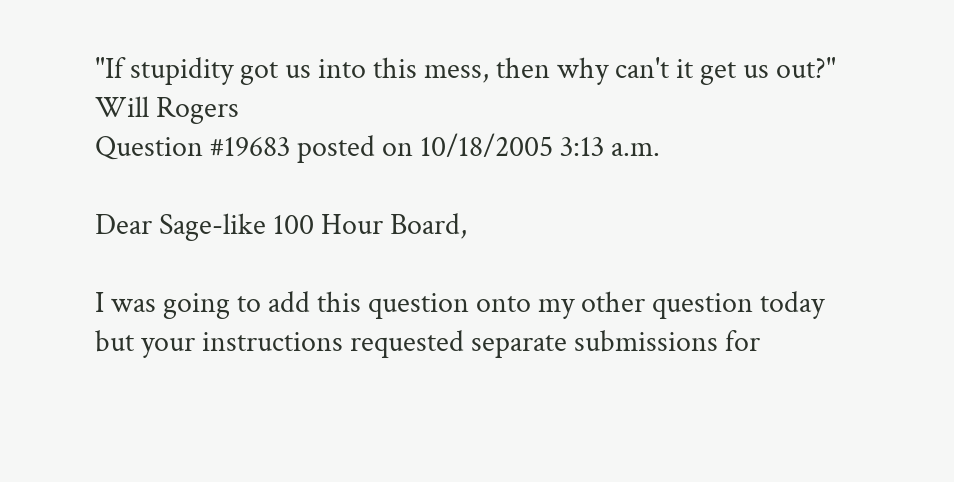"If stupidity got us into this mess, then why can't it get us out?" Will Rogers
Question #19683 posted on 10/18/2005 3:13 a.m.

Dear Sage-like 100 Hour Board,

I was going to add this question onto my other question today but your instructions requested separate submissions for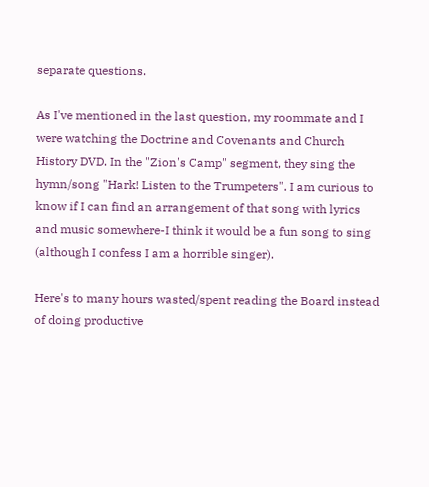separate questions.

As I've mentioned in the last question, my roommate and I were watching the Doctrine and Covenants and Church History DVD. In the "Zion's Camp" segment, they sing the hymn/song "Hark! Listen to the Trumpeters". I am curious to know if I can find an arrangement of that song with lyrics and music somewhere-I think it would be a fun song to sing (although I confess I am a horrible singer).

Here's to many hours wasted/spent reading the Board instead of doing productive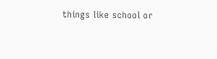things like school or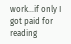work...if only I got paid for reading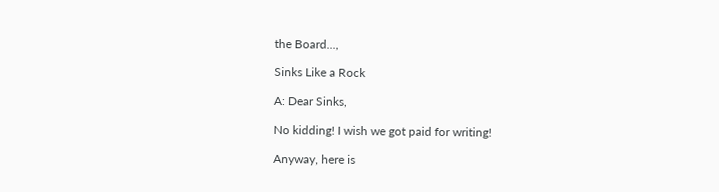the Board...,

Sinks Like a Rock

A: Dear Sinks,

No kidding! I wish we got paid for writing!

Anyway, here is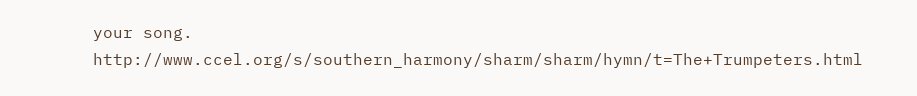your song. http://www.ccel.org/s/southern_harmony/sharm/sharm/hymn/t=The+Trumpeters.html